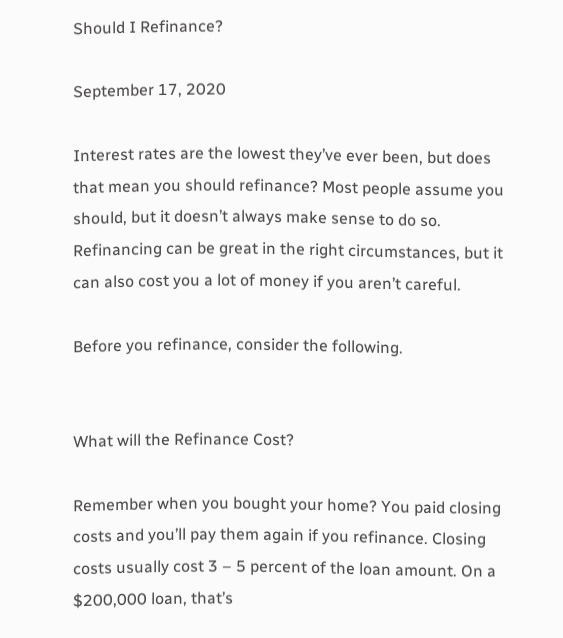Should I Refinance?

September 17, 2020

Interest rates are the lowest they’ve ever been, but does that mean you should refinance? Most people assume you should, but it doesn’t always make sense to do so. Refinancing can be great in the right circumstances, but it can also cost you a lot of money if you aren’t careful.

Before you refinance, consider the following.


What will the Refinance Cost?

Remember when you bought your home? You paid closing costs and you’ll pay them again if you refinance. Closing costs usually cost 3 – 5 percent of the loan amount. On a $200,000 loan, that’s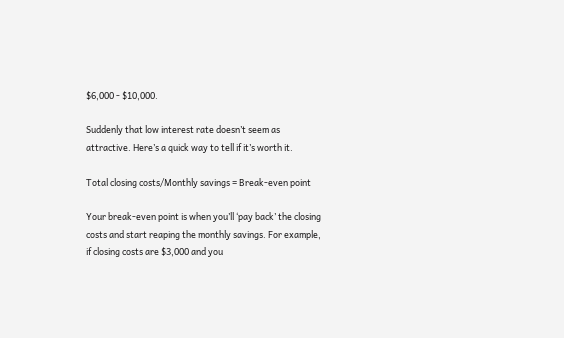$6,000 - $10,000.

Suddenly that low interest rate doesn’t seem as attractive. Here’s a quick way to tell if it’s worth it.

Total closing costs/Monthly savings = Break-even point

Your break-even point is when you’ll ‘pay back’ the closing costs and start reaping the monthly savings. For example, if closing costs are $3,000 and you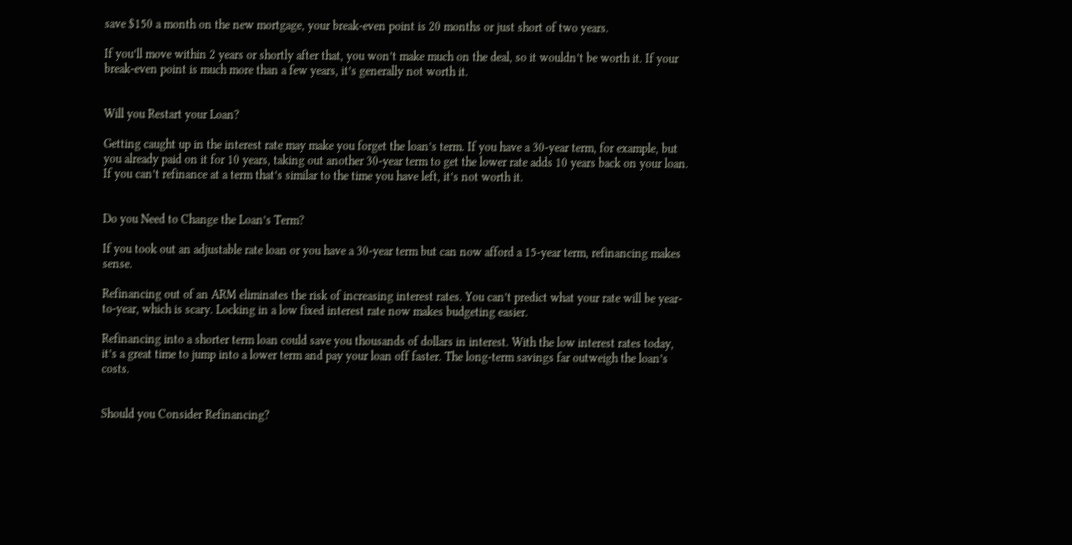save $150 a month on the new mortgage, your break-even point is 20 months or just short of two years.

If you’ll move within 2 years or shortly after that, you won’t make much on the deal, so it wouldn’t be worth it. If your break-even point is much more than a few years, it’s generally not worth it.


Will you Restart your Loan?

Getting caught up in the interest rate may make you forget the loan’s term. If you have a 30-year term, for example, but you already paid on it for 10 years, taking out another 30-year term to get the lower rate adds 10 years back on your loan. If you can’t refinance at a term that’s similar to the time you have left, it’s not worth it.


Do you Need to Change the Loan’s Term?

If you took out an adjustable rate loan or you have a 30-year term but can now afford a 15-year term, refinancing makes sense.

Refinancing out of an ARM eliminates the risk of increasing interest rates. You can’t predict what your rate will be year-to-year, which is scary. Locking in a low fixed interest rate now makes budgeting easier.

Refinancing into a shorter term loan could save you thousands of dollars in interest. With the low interest rates today, it’s a great time to jump into a lower term and pay your loan off faster. The long-term savings far outweigh the loan’s costs.


Should you Consider Refinancing?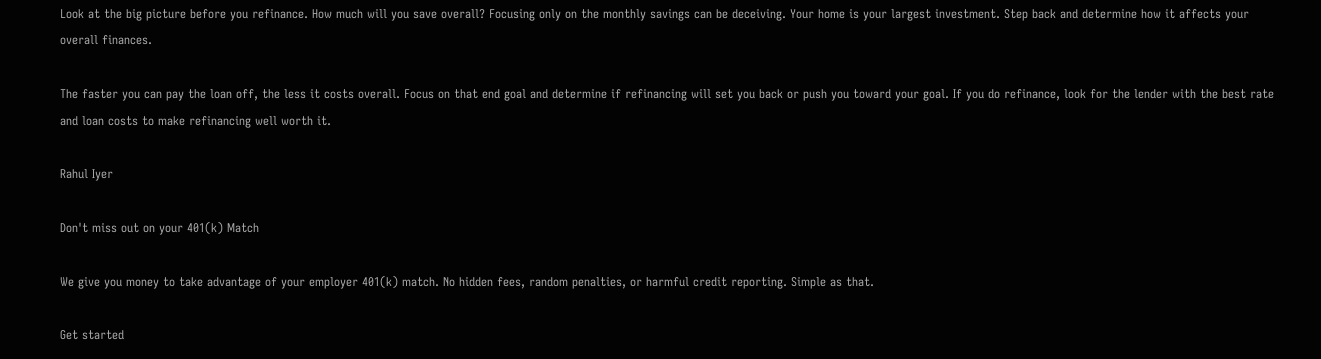Look at the big picture before you refinance. How much will you save overall? Focusing only on the monthly savings can be deceiving. Your home is your largest investment. Step back and determine how it affects your overall finances.

The faster you can pay the loan off, the less it costs overall. Focus on that end goal and determine if refinancing will set you back or push you toward your goal. If you do refinance, look for the lender with the best rate and loan costs to make refinancing well worth it.

Rahul Iyer

Don't miss out on your 401(k) Match

We give you money to take advantage of your employer 401(k) match. No hidden fees, random penalties, or harmful credit reporting. Simple as that.

Get started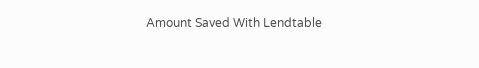Amount Saved With Lendtable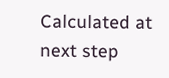Calculated at next step